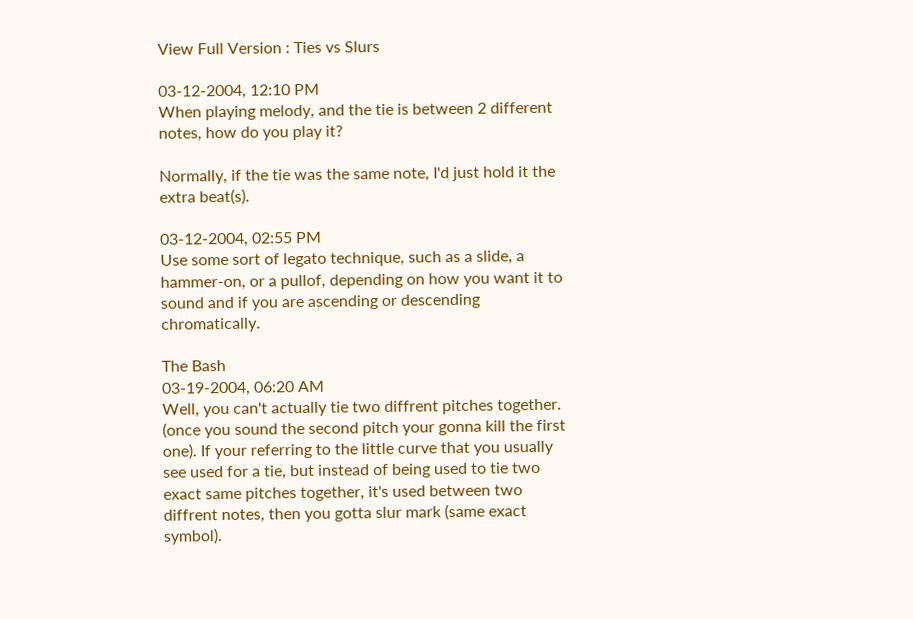View Full Version : Ties vs Slurs

03-12-2004, 12:10 PM
When playing melody, and the tie is between 2 different notes, how do you play it?

Normally, if the tie was the same note, I'd just hold it the extra beat(s).

03-12-2004, 02:55 PM
Use some sort of legato technique, such as a slide, a hammer-on, or a pullof, depending on how you want it to sound and if you are ascending or descending chromatically.

The Bash
03-19-2004, 06:20 AM
Well, you can't actually tie two diffrent pitches together. (once you sound the second pitch your gonna kill the first one). If your referring to the little curve that you usually see used for a tie, but instead of being used to tie two exact same pitches together, it's used between two diffrent notes, then you gotta slur mark (same exact symbol).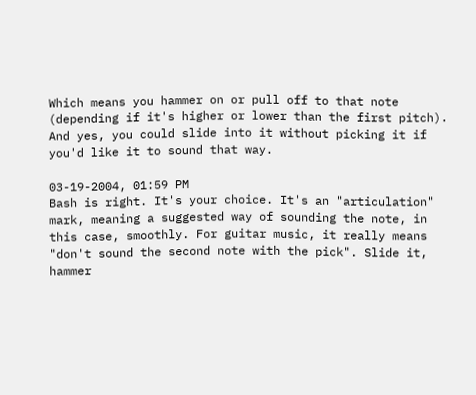Which means you hammer on or pull off to that note (depending if it's higher or lower than the first pitch). And yes, you could slide into it without picking it if you'd like it to sound that way.

03-19-2004, 01:59 PM
Bash is right. It's your choice. It's an "articulation" mark, meaning a suggested way of sounding the note, in this case, smoothly. For guitar music, it really means "don't sound the second note with the pick". Slide it, hammer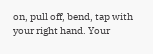on, pull off, bend, tap with your right hand. Your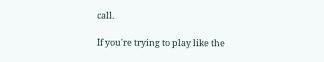call.

If you're trying to play like the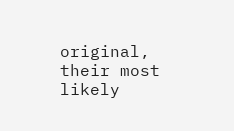original, their most likely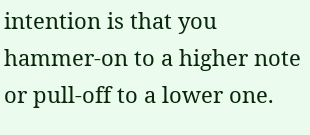intention is that you hammer-on to a higher note or pull-off to a lower one.